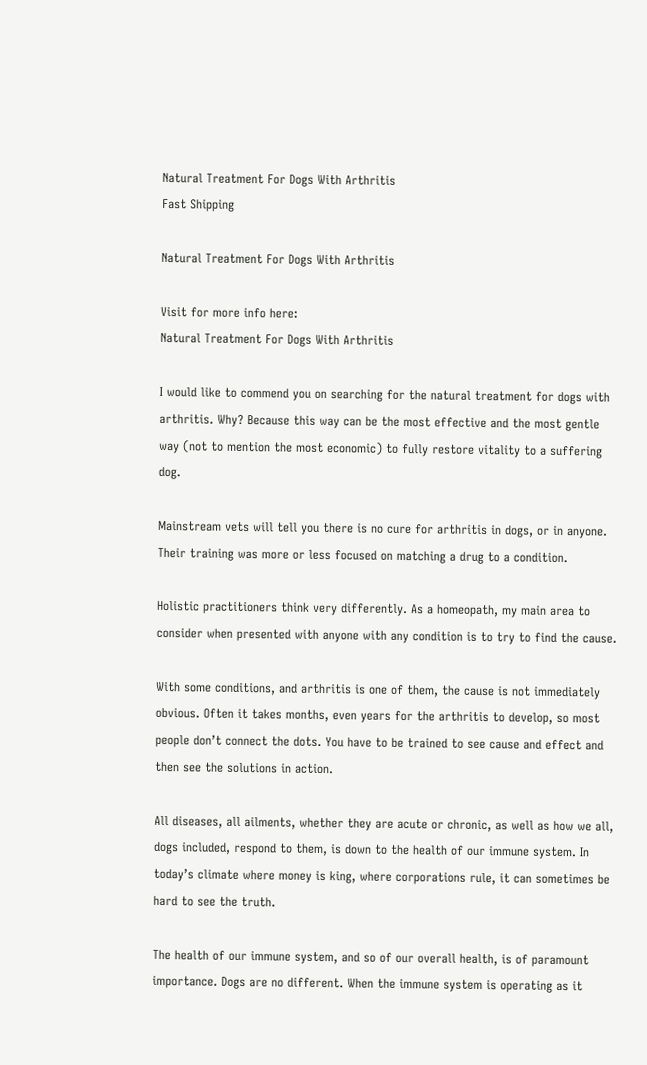Natural Treatment For Dogs With Arthritis
Fast Shipping

Natural Treatment For Dogs With Arthritis

Visit for more info here:
Natural Treatment For Dogs With Arthritis

I would like to commend you on searching for the natural treatment for dogs with arthritis. Why? Because this way can be the most effective and the most gentle way (not to mention the most economic) to fully restore vitality to a suffering dog.

Mainstream vets will tell you there is no cure for arthritis in dogs, or in anyone. Their training was more or less focused on matching a drug to a condition.

Holistic practitioners think very differently. As a homeopath, my main area to consider when presented with anyone with any condition is to try to find the cause.

With some conditions, and arthritis is one of them, the cause is not immediately obvious. Often it takes months, even years for the arthritis to develop, so most people don’t connect the dots. You have to be trained to see cause and effect and then see the solutions in action.

All diseases, all ailments, whether they are acute or chronic, as well as how we all, dogs included, respond to them, is down to the health of our immune system. In today’s climate where money is king, where corporations rule, it can sometimes be hard to see the truth.

The health of our immune system, and so of our overall health, is of paramount importance. Dogs are no different. When the immune system is operating as it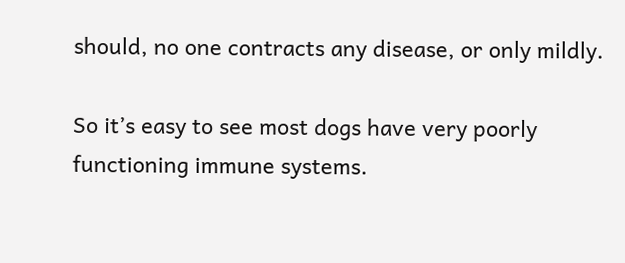should, no one contracts any disease, or only mildly.

So it’s easy to see most dogs have very poorly functioning immune systems.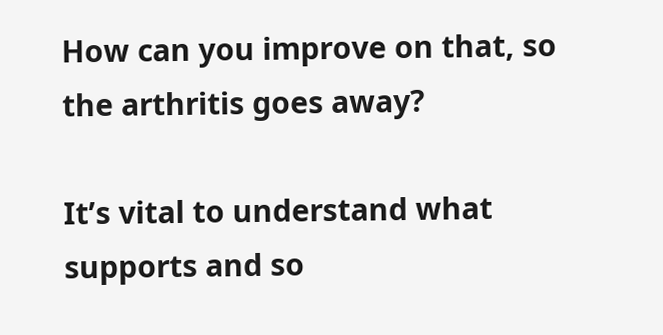How can you improve on that, so the arthritis goes away?

It’s vital to understand what supports and so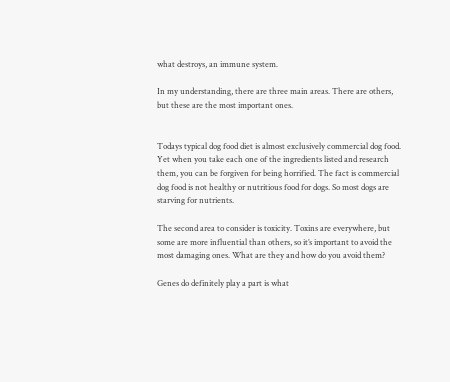what destroys, an immune system.

In my understanding, there are three main areas. There are others, but these are the most important ones.


Todays typical dog food diet is almost exclusively commercial dog food. Yet when you take each one of the ingredients listed and research them, you can be forgiven for being horrified. The fact is commercial dog food is not healthy or nutritious food for dogs. So most dogs are starving for nutrients.

The second area to consider is toxicity. Toxins are everywhere, but some are more influential than others, so it’s important to avoid the most damaging ones. What are they and how do you avoid them?

Genes do definitely play a part is what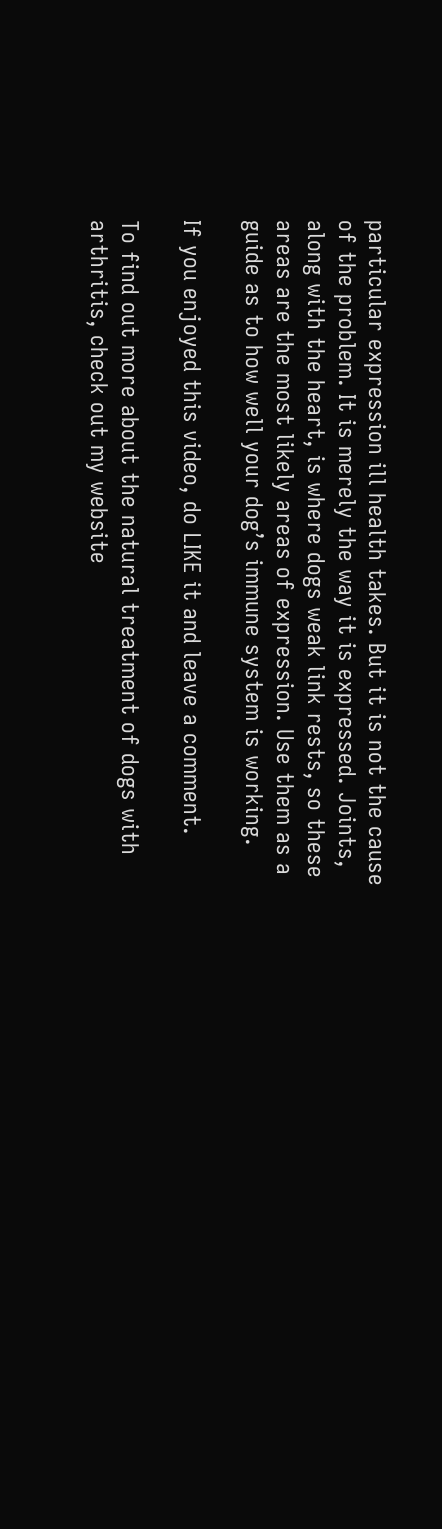particular expression ill health takes. But it is not the cause of the problem. It is merely the way it is expressed. Joints, along with the heart, is where dogs weak link rests, so these areas are the most likely areas of expression. Use them as a guide as to how well your dog’s immune system is working.

If you enjoyed this video, do LIKE it and leave a comment.

To find out more about the natural treatment of dogs with arthritis, check out my website